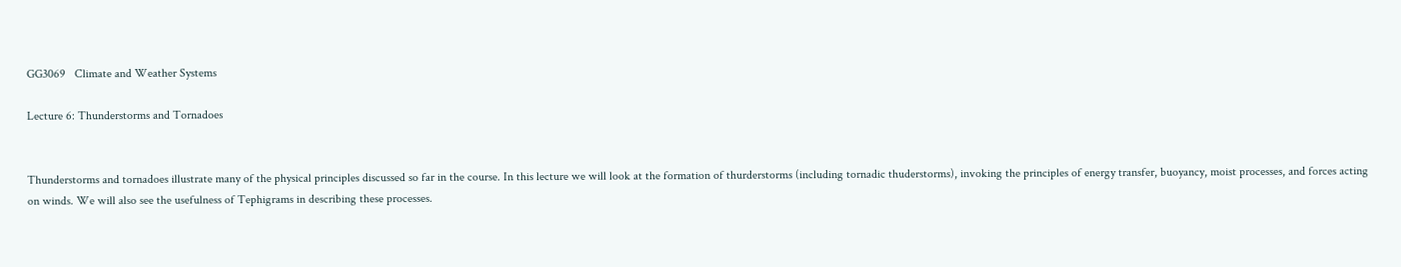GG3069   Climate and Weather Systems

Lecture 6: Thunderstorms and Tornadoes


Thunderstorms and tornadoes illustrate many of the physical principles discussed so far in the course. In this lecture we will look at the formation of thurderstorms (including tornadic thuderstorms), invoking the principles of energy transfer, buoyancy, moist processes, and forces acting on winds. We will also see the usefulness of Tephigrams in describing these processes.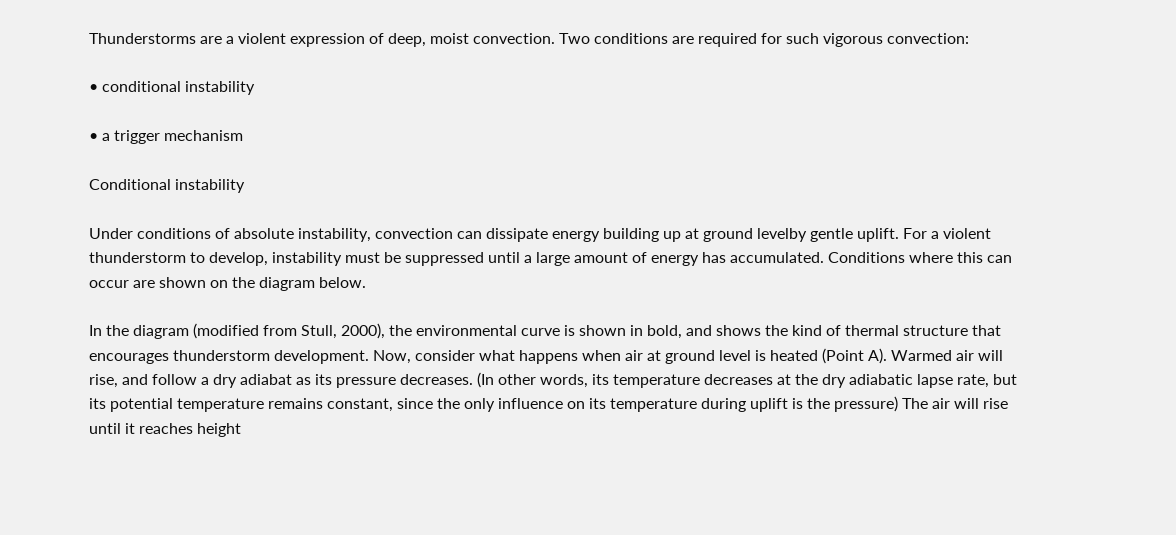Thunderstorms are a violent expression of deep, moist convection. Two conditions are required for such vigorous convection:

• conditional instability

• a trigger mechanism

Conditional instability

Under conditions of absolute instability, convection can dissipate energy building up at ground levelby gentle uplift. For a violent thunderstorm to develop, instability must be suppressed until a large amount of energy has accumulated. Conditions where this can occur are shown on the diagram below.

In the diagram (modified from Stull, 2000), the environmental curve is shown in bold, and shows the kind of thermal structure that encourages thunderstorm development. Now, consider what happens when air at ground level is heated (Point A). Warmed air will rise, and follow a dry adiabat as its pressure decreases. (In other words, its temperature decreases at the dry adiabatic lapse rate, but its potential temperature remains constant, since the only influence on its temperature during uplift is the pressure) The air will rise until it reaches height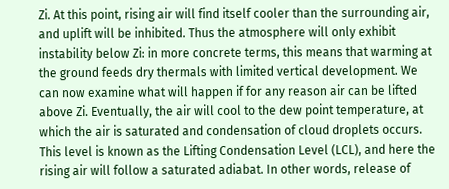Zi. At this point, rising air will find itself cooler than the surrounding air, and uplift will be inhibited. Thus the atmosphere will only exhibit instability below Zi: in more concrete terms, this means that warming at the ground feeds dry thermals with limited vertical development. We can now examine what will happen if for any reason air can be lifted above Zi. Eventually, the air will cool to the dew point temperature, at which the air is saturated and condensation of cloud droplets occurs. This level is known as the Lifting Condensation Level (LCL), and here the rising air will follow a saturated adiabat. In other words, release of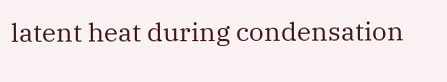latent heat during condensation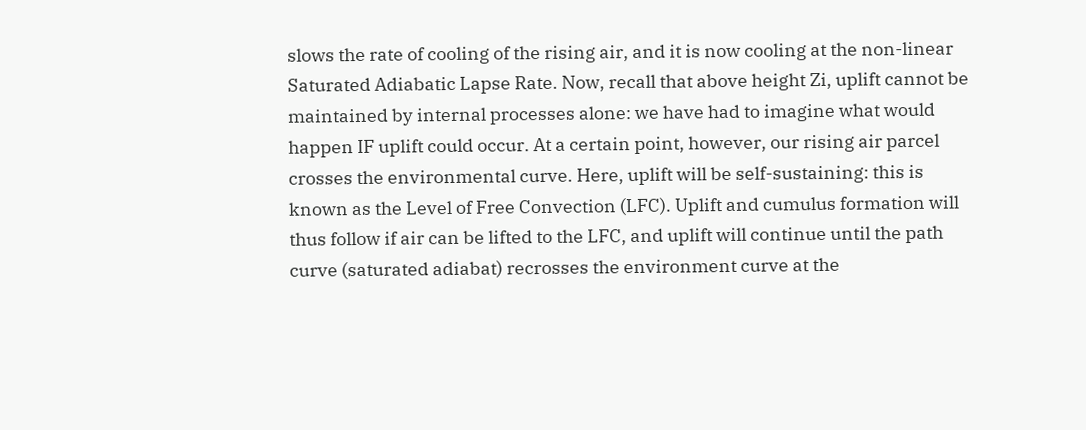slows the rate of cooling of the rising air, and it is now cooling at the non-linear Saturated Adiabatic Lapse Rate. Now, recall that above height Zi, uplift cannot be maintained by internal processes alone: we have had to imagine what would happen IF uplift could occur. At a certain point, however, our rising air parcel crosses the environmental curve. Here, uplift will be self-sustaining: this is known as the Level of Free Convection (LFC). Uplift and cumulus formation will thus follow if air can be lifted to the LFC, and uplift will continue until the path curve (saturated adiabat) recrosses the environment curve at the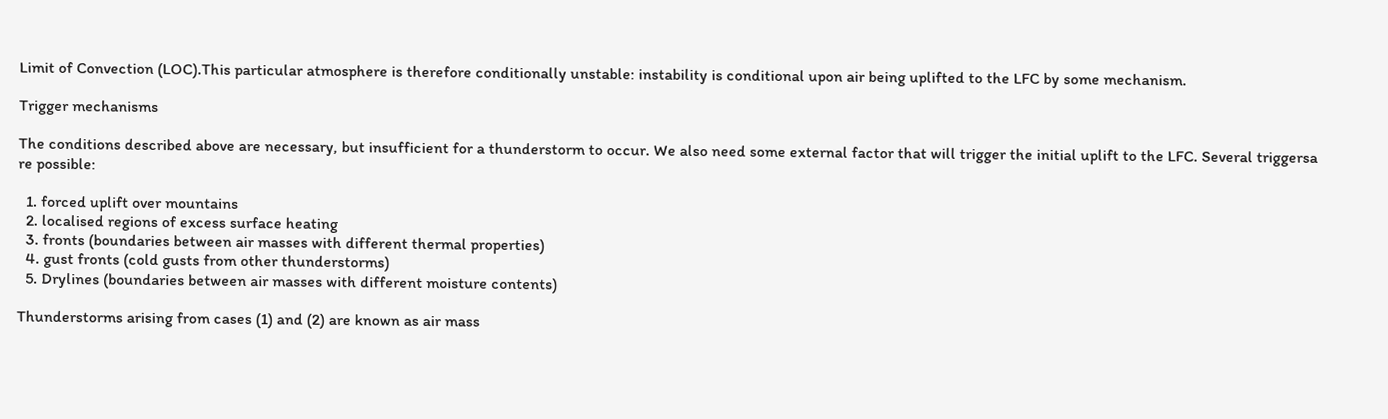Limit of Convection (LOC).This particular atmosphere is therefore conditionally unstable: instability is conditional upon air being uplifted to the LFC by some mechanism.

Trigger mechanisms

The conditions described above are necessary, but insufficient for a thunderstorm to occur. We also need some external factor that will trigger the initial uplift to the LFC. Several triggersa re possible:

  1. forced uplift over mountains
  2. localised regions of excess surface heating
  3. fronts (boundaries between air masses with different thermal properties)
  4. gust fronts (cold gusts from other thunderstorms)
  5. Drylines (boundaries between air masses with different moisture contents)

Thunderstorms arising from cases (1) and (2) are known as air mass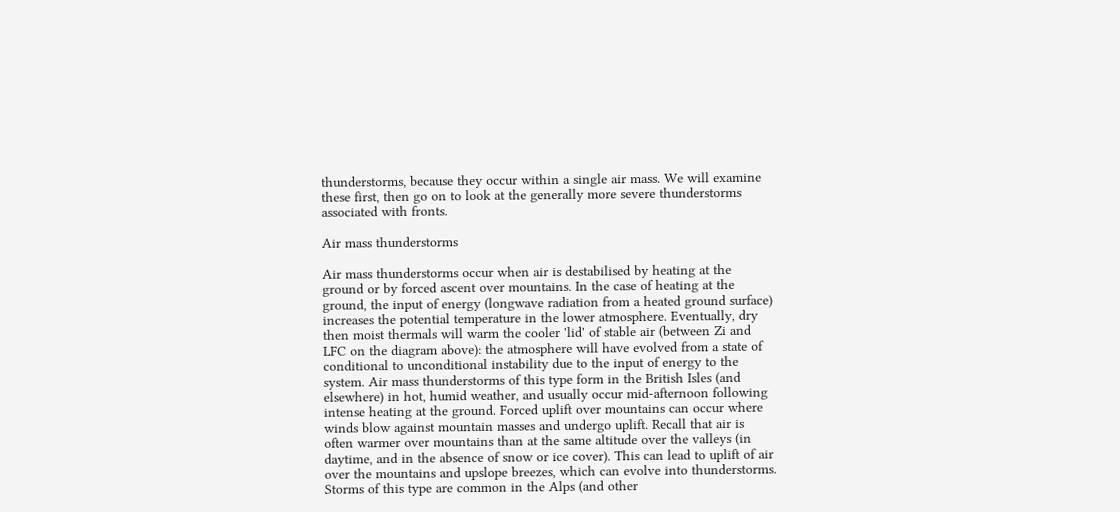thunderstorms, because they occur within a single air mass. We will examine these first, then go on to look at the generally more severe thunderstorms associated with fronts.

Air mass thunderstorms

Air mass thunderstorms occur when air is destabilised by heating at the ground or by forced ascent over mountains. In the case of heating at the ground, the input of energy (longwave radiation from a heated ground surface) increases the potential temperature in the lower atmosphere. Eventually, dry then moist thermals will warm the cooler 'lid' of stable air (between Zi and LFC on the diagram above): the atmosphere will have evolved from a state of conditional to unconditional instability due to the input of energy to the system. Air mass thunderstorms of this type form in the British Isles (and elsewhere) in hot, humid weather, and usually occur mid-afternoon following intense heating at the ground. Forced uplift over mountains can occur where winds blow against mountain masses and undergo uplift. Recall that air is often warmer over mountains than at the same altitude over the valleys (in daytime, and in the absence of snow or ice cover). This can lead to uplift of air over the mountains and upslope breezes, which can evolve into thunderstorms. Storms of this type are common in the Alps (and other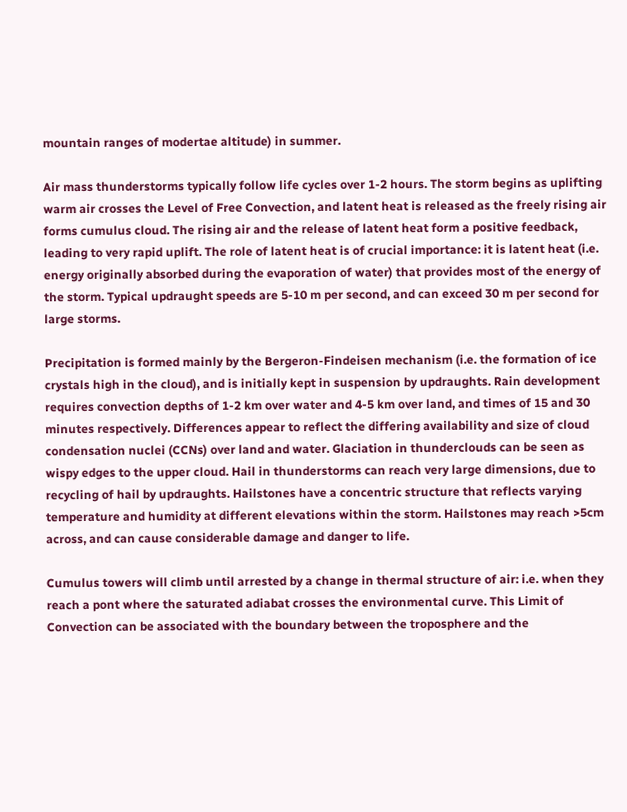mountain ranges of modertae altitude) in summer.

Air mass thunderstorms typically follow life cycles over 1-2 hours. The storm begins as uplifting warm air crosses the Level of Free Convection, and latent heat is released as the freely rising air forms cumulus cloud. The rising air and the release of latent heat form a positive feedback, leading to very rapid uplift. The role of latent heat is of crucial importance: it is latent heat (i.e. energy originally absorbed during the evaporation of water) that provides most of the energy of the storm. Typical updraught speeds are 5-10 m per second, and can exceed 30 m per second for large storms.

Precipitation is formed mainly by the Bergeron-Findeisen mechanism (i.e. the formation of ice crystals high in the cloud), and is initially kept in suspension by updraughts. Rain development requires convection depths of 1-2 km over water and 4-5 km over land, and times of 15 and 30 minutes respectively. Differences appear to reflect the differing availability and size of cloud condensation nuclei (CCNs) over land and water. Glaciation in thunderclouds can be seen as wispy edges to the upper cloud. Hail in thunderstorms can reach very large dimensions, due to recycling of hail by updraughts. Hailstones have a concentric structure that reflects varying temperature and humidity at different elevations within the storm. Hailstones may reach >5cm across, and can cause considerable damage and danger to life.

Cumulus towers will climb until arrested by a change in thermal structure of air: i.e. when they reach a pont where the saturated adiabat crosses the environmental curve. This Limit of Convection can be associated with the boundary between the troposphere and the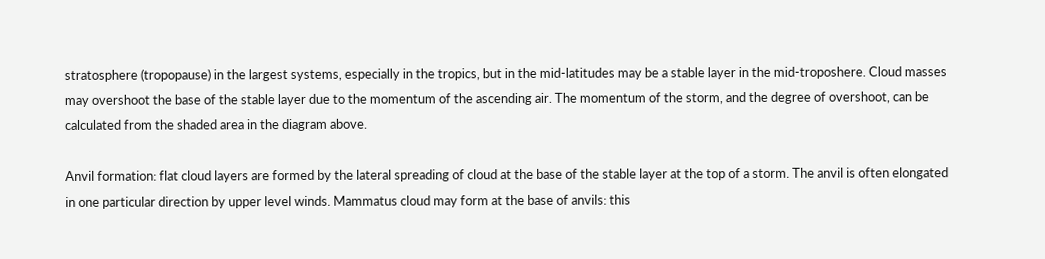stratosphere (tropopause) in the largest systems, especially in the tropics, but in the mid-latitudes may be a stable layer in the mid-troposhere. Cloud masses may overshoot the base of the stable layer due to the momentum of the ascending air. The momentum of the storm, and the degree of overshoot, can be calculated from the shaded area in the diagram above.

Anvil formation: flat cloud layers are formed by the lateral spreading of cloud at the base of the stable layer at the top of a storm. The anvil is often elongated in one particular direction by upper level winds. Mammatus cloud may form at the base of anvils: this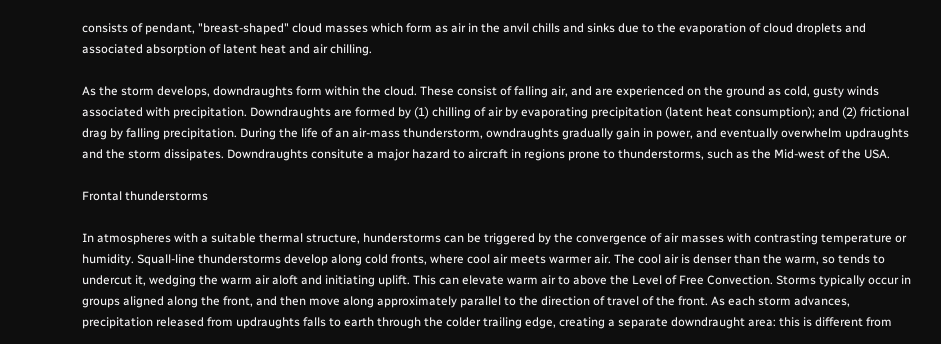consists of pendant, "breast-shaped" cloud masses which form as air in the anvil chills and sinks due to the evaporation of cloud droplets and associated absorption of latent heat and air chilling.

As the storm develops, downdraughts form within the cloud. These consist of falling air, and are experienced on the ground as cold, gusty winds associated with precipitation. Downdraughts are formed by (1) chilling of air by evaporating precipitation (latent heat consumption); and (2) frictional drag by falling precipitation. During the life of an air-mass thunderstorm, owndraughts gradually gain in power, and eventually overwhelm updraughts and the storm dissipates. Downdraughts consitute a major hazard to aircraft in regions prone to thunderstorms, such as the Mid-west of the USA.

Frontal thunderstorms

In atmospheres with a suitable thermal structure, hunderstorms can be triggered by the convergence of air masses with contrasting temperature or humidity. Squall-line thunderstorms develop along cold fronts, where cool air meets warmer air. The cool air is denser than the warm, so tends to undercut it, wedging the warm air aloft and initiating uplift. This can elevate warm air to above the Level of Free Convection. Storms typically occur in groups aligned along the front, and then move along approximately parallel to the direction of travel of the front. As each storm advances, precipitation released from updraughts falls to earth through the colder trailing edge, creating a separate downdraught area: this is different from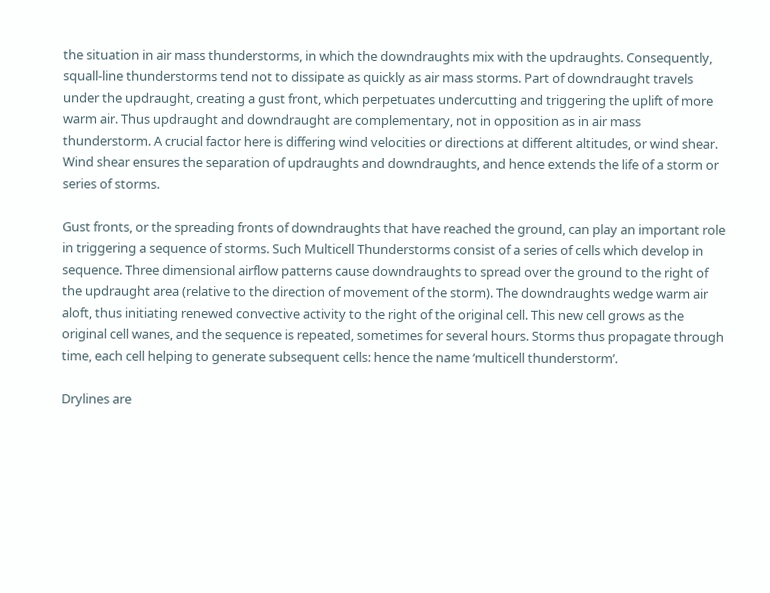the situation in air mass thunderstorms, in which the downdraughts mix with the updraughts. Consequently, squall-line thunderstorms tend not to dissipate as quickly as air mass storms. Part of downdraught travels under the updraught, creating a gust front, which perpetuates undercutting and triggering the uplift of more warm air. Thus updraught and downdraught are complementary, not in opposition as in air mass thunderstorm. A crucial factor here is differing wind velocities or directions at different altitudes, or wind shear. Wind shear ensures the separation of updraughts and downdraughts, and hence extends the life of a storm or series of storms.

Gust fronts, or the spreading fronts of downdraughts that have reached the ground, can play an important role in triggering a sequence of storms. Such Multicell Thunderstorms consist of a series of cells which develop in sequence. Three dimensional airflow patterns cause downdraughts to spread over the ground to the right of the updraught area (relative to the direction of movement of the storm). The downdraughts wedge warm air aloft, thus initiating renewed convective activity to the right of the original cell. This new cell grows as the original cell wanes, and the sequence is repeated, sometimes for several hours. Storms thus propagate through time, each cell helping to generate subsequent cells: hence the name ‘multicell thunderstorm’.

Drylines are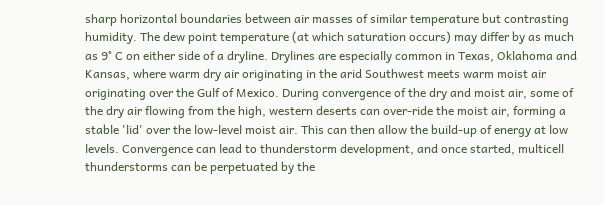sharp horizontal boundaries between air masses of similar temperature but contrasting humidity. The dew point temperature (at which saturation occurs) may differ by as much as 9° C on either side of a dryline. Drylines are especially common in Texas, Oklahoma and Kansas, where warm dry air originating in the arid Southwest meets warm moist air originating over the Gulf of Mexico. During convergence of the dry and moist air, some of the dry air flowing from the high, western deserts can over-ride the moist air, forming a stable 'lid' over the low-level moist air. This can then allow the build-up of energy at low levels. Convergence can lead to thunderstorm development, and once started, multicell thunderstorms can be perpetuated by the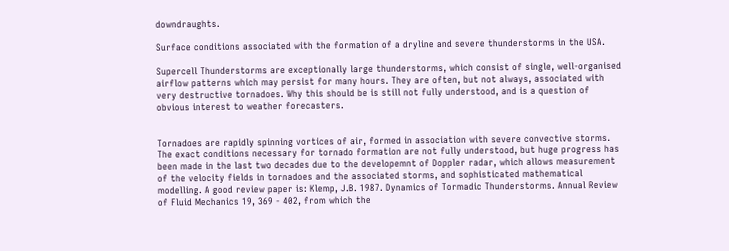downdraughts.

Surface conditions associated with the formation of a dryline and severe thunderstorms in the USA.

Supercell Thunderstorms are exceptionally large thunderstorms, which consist of single, well-organised airflow patterns which may persist for many hours. They are often, but not always, associated with very destructive tornadoes. Why this should be is still not fully understood, and is a question of obvious interest to weather forecasters.


Tornadoes are rapidly spinning vortices of air, formed in association with severe convective storms. The exact conditions necessary for tornado formation are not fully understood, but huge progress has been made in the last two decades due to the developemnt of Doppler radar, which allows measurement of the velocity fields in tornadoes and the associated storms, and sophisticated mathematical modelling. A good review paper is: Klemp, J.B. 1987. Dynamics of Tormadic Thunderstorms. Annual Review of Fluid Mechanics 19, 369 - 402, from which the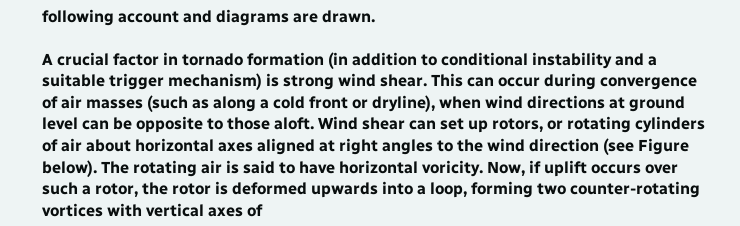following account and diagrams are drawn.

A crucial factor in tornado formation (in addition to conditional instability and a suitable trigger mechanism) is strong wind shear. This can occur during convergence of air masses (such as along a cold front or dryline), when wind directions at ground level can be opposite to those aloft. Wind shear can set up rotors, or rotating cylinders of air about horizontal axes aligned at right angles to the wind direction (see Figure below). The rotating air is said to have horizontal voricity. Now, if uplift occurs over such a rotor, the rotor is deformed upwards into a loop, forming two counter-rotating vortices with vertical axes of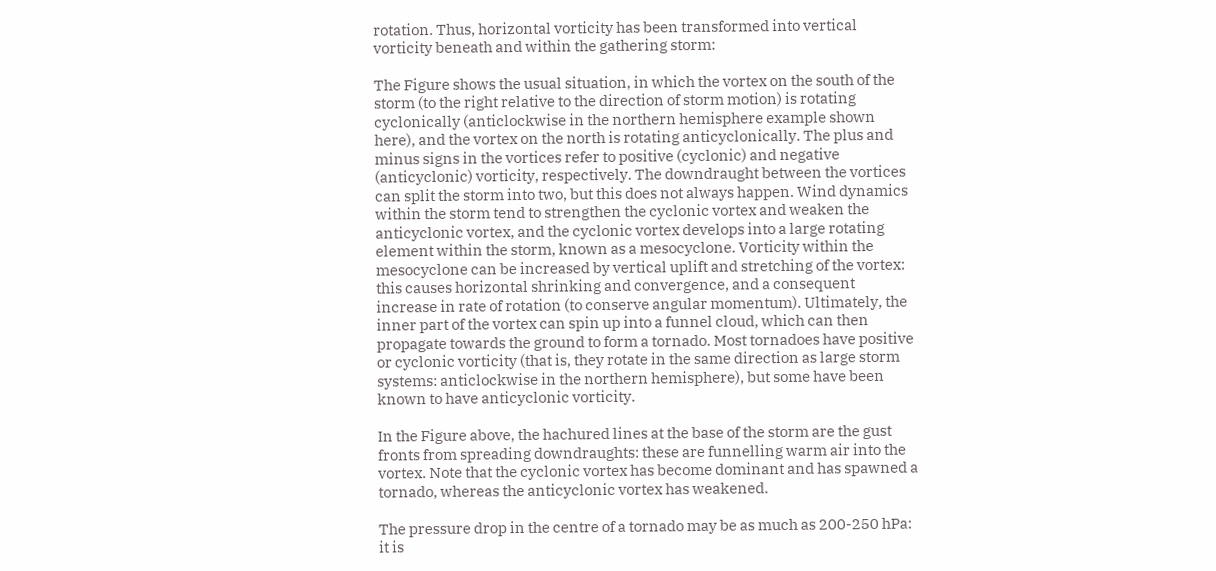rotation. Thus, horizontal vorticity has been transformed into vertical vorticity beneath and within the gathering storm:

The Figure shows the usual situation, in which the vortex on the south of the storm (to the right relative to the direction of storm motion) is rotating cyclonically (anticlockwise in the northern hemisphere example shown here), and the vortex on the north is rotating anticyclonically. The plus and minus signs in the vortices refer to positive (cyclonic) and negative (anticyclonic) vorticity, respectively. The downdraught between the vortices can split the storm into two, but this does not always happen. Wind dynamics within the storm tend to strengthen the cyclonic vortex and weaken the anticyclonic vortex, and the cyclonic vortex develops into a large rotating element within the storm, known as a mesocyclone. Vorticity within the mesocyclone can be increased by vertical uplift and stretching of the vortex: this causes horizontal shrinking and convergence, and a consequent increase in rate of rotation (to conserve angular momentum). Ultimately, the inner part of the vortex can spin up into a funnel cloud, which can then propagate towards the ground to form a tornado. Most tornadoes have positive or cyclonic vorticity (that is, they rotate in the same direction as large storm systems: anticlockwise in the northern hemisphere), but some have been known to have anticyclonic vorticity.

In the Figure above, the hachured lines at the base of the storm are the gust fronts from spreading downdraughts: these are funnelling warm air into the vortex. Note that the cyclonic vortex has become dominant and has spawned a tornado, whereas the anticyclonic vortex has weakened.

The pressure drop in the centre of a tornado may be as much as 200-250 hPa: it is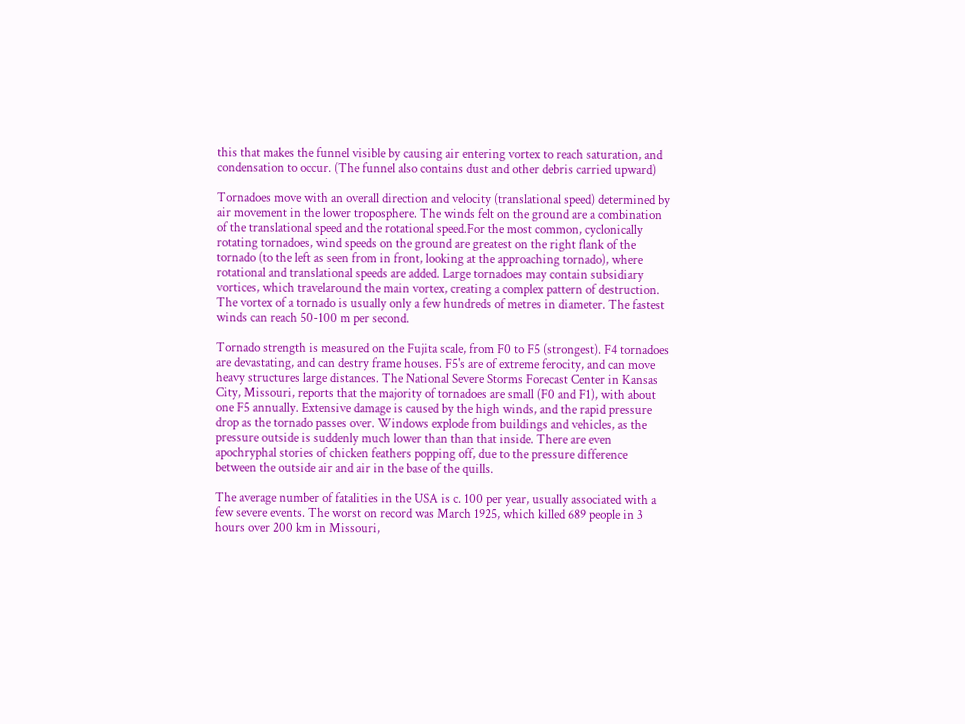this that makes the funnel visible by causing air entering vortex to reach saturation, and condensation to occur. (The funnel also contains dust and other debris carried upward)

Tornadoes move with an overall direction and velocity (translational speed) determined by air movement in the lower troposphere. The winds felt on the ground are a combination of the translational speed and the rotational speed.For the most common, cyclonically rotating tornadoes, wind speeds on the ground are greatest on the right flank of the tornado (to the left as seen from in front, looking at the approaching tornado), where rotational and translational speeds are added. Large tornadoes may contain subsidiary vortices, which travelaround the main vortex, creating a complex pattern of destruction. The vortex of a tornado is usually only a few hundreds of metres in diameter. The fastest winds can reach 50-100 m per second.

Tornado strength is measured on the Fujita scale, from F0 to F5 (strongest). F4 tornadoes are devastating, and can destry frame houses. F5's are of extreme ferocity, and can move heavy structures large distances. The National Severe Storms Forecast Center in Kansas City, Missouri, reports that the majority of tornadoes are small (F0 and F1), with about one F5 annually. Extensive damage is caused by the high winds, and the rapid pressure drop as the tornado passes over. Windows explode from buildings and vehicles, as the pressure outside is suddenly much lower than than that inside. There are even apochryphal stories of chicken feathers popping off, due to the pressure difference between the outside air and air in the base of the quills.

The average number of fatalities in the USA is c. 100 per year, usually associated with a few severe events. The worst on record was March 1925, which killed 689 people in 3 hours over 200 km in Missouri,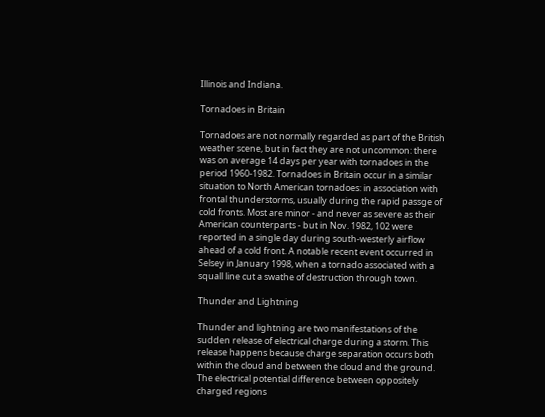Illinois and Indiana.

Tornadoes in Britain

Tornadoes are not normally regarded as part of the British weather scene, but in fact they are not uncommon: there was on average 14 days per year with tornadoes in the period 1960-1982. Tornadoes in Britain occur in a similar situation to North American tornadoes: in association with frontal thunderstorms, usually during the rapid passge of cold fronts. Most are minor - and never as severe as their American counterparts - but in Nov. 1982, 102 were reported in a single day during south-westerly airflow ahead of a cold front. A notable recent event occurred in Selsey in January 1998, when a tornado associated with a squall line cut a swathe of destruction through town.

Thunder and Lightning

Thunder and lightning are two manifestations of the sudden release of electrical charge during a storm. This release happens because charge separation occurs both within the cloud and between the cloud and the ground. The electrical potential difference between oppositely charged regions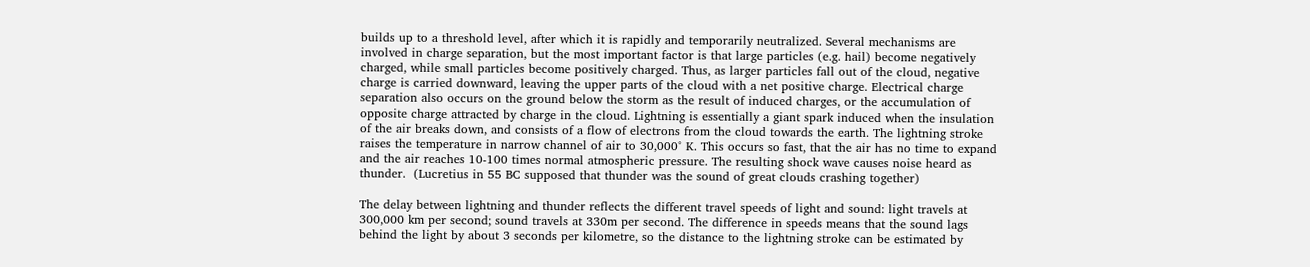builds up to a threshold level, after which it is rapidly and temporarily neutralized. Several mechanisms are involved in charge separation, but the most important factor is that large particles (e.g. hail) become negatively charged, while small particles become positively charged. Thus, as larger particles fall out of the cloud, negative charge is carried downward, leaving the upper parts of the cloud with a net positive charge. Electrical charge separation also occurs on the ground below the storm as the result of induced charges, or the accumulation of opposite charge attracted by charge in the cloud. Lightning is essentially a giant spark induced when the insulation of the air breaks down, and consists of a flow of electrons from the cloud towards the earth. The lightning stroke raises the temperature in narrow channel of air to 30,000° K. This occurs so fast, that the air has no time to expand and the air reaches 10-100 times normal atmospheric pressure. The resulting shock wave causes noise heard as thunder.  (Lucretius in 55 BC supposed that thunder was the sound of great clouds crashing together)

The delay between lightning and thunder reflects the different travel speeds of light and sound: light travels at 300,000 km per second; sound travels at 330m per second. The difference in speeds means that the sound lags behind the light by about 3 seconds per kilometre, so the distance to the lightning stroke can be estimated by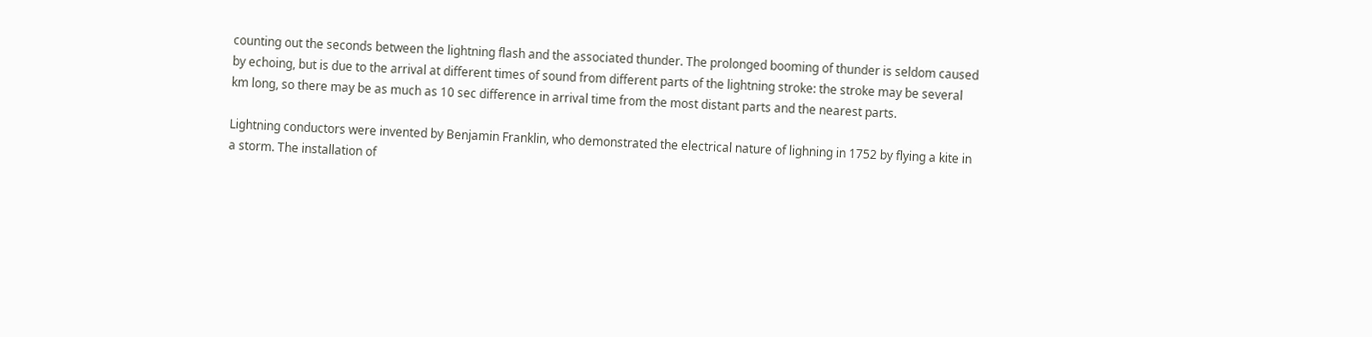counting out the seconds between the lightning flash and the associated thunder. The prolonged booming of thunder is seldom caused by echoing, but is due to the arrival at different times of sound from different parts of the lightning stroke: the stroke may be several km long, so there may be as much as 10 sec difference in arrival time from the most distant parts and the nearest parts.

Lightning conductors were invented by Benjamin Franklin, who demonstrated the electrical nature of lighning in 1752 by flying a kite in a storm. The installation of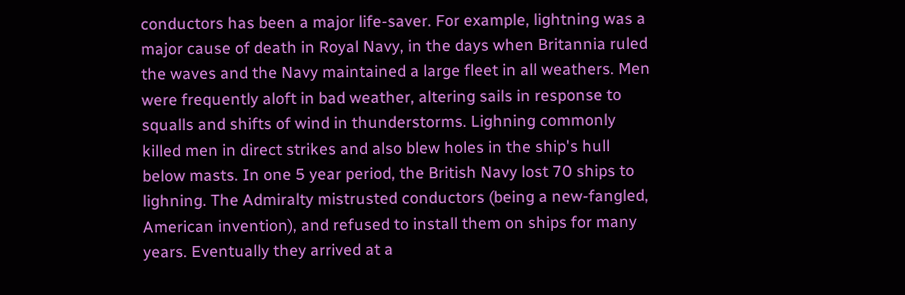conductors has been a major life-saver. For example, lightning was a major cause of death in Royal Navy, in the days when Britannia ruled the waves and the Navy maintained a large fleet in all weathers. Men were frequently aloft in bad weather, altering sails in response to squalls and shifts of wind in thunderstorms. Lighning commonly killed men in direct strikes and also blew holes in the ship's hull below masts. In one 5 year period, the British Navy lost 70 ships to lighning. The Admiralty mistrusted conductors (being a new-fangled, American invention), and refused to install them on ships for many years. Eventually they arrived at a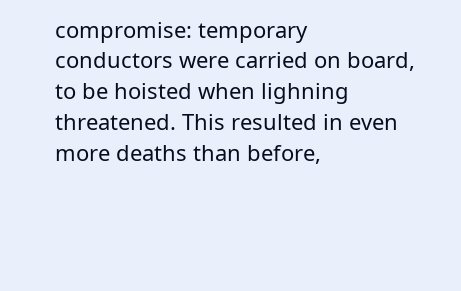compromise: temporary conductors were carried on board, to be hoisted when lighning threatened. This resulted in even more deaths than before,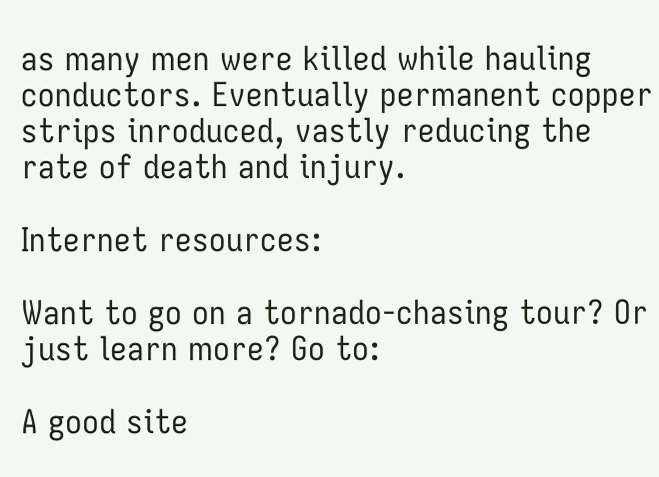as many men were killed while hauling conductors. Eventually permanent copper strips inroduced, vastly reducing the rate of death and injury.

Internet resources:

Want to go on a tornado-chasing tour? Or just learn more? Go to:

A good site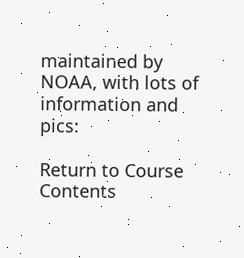maintained by NOAA, with lots of information and pics:

Return to Course Contents